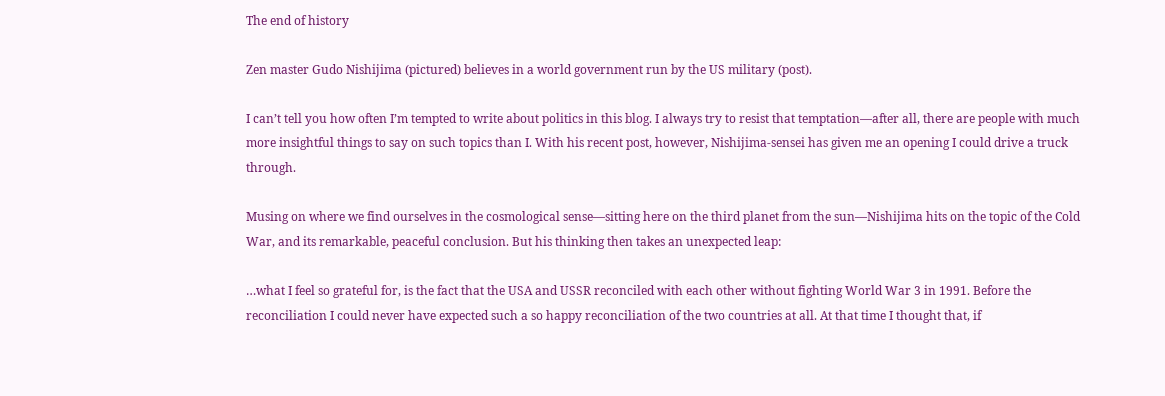The end of history

Zen master Gudo Nishijima (pictured) believes in a world government run by the US military (post).

I can’t tell you how often I’m tempted to write about politics in this blog. I always try to resist that temptation—after all, there are people with much more insightful things to say on such topics than I. With his recent post, however, Nishijima-sensei has given me an opening I could drive a truck through.

Musing on where we find ourselves in the cosmological sense—sitting here on the third planet from the sun—Nishijima hits on the topic of the Cold War, and its remarkable, peaceful conclusion. But his thinking then takes an unexpected leap:

…what I feel so grateful for, is the fact that the USA and USSR reconciled with each other without fighting World War 3 in 1991. Before the reconciliation I could never have expected such a so happy reconciliation of the two countries at all. At that time I thought that, if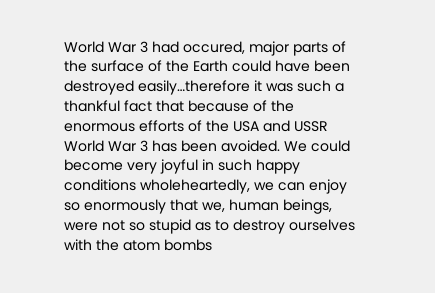World War 3 had occured, major parts of the surface of the Earth could have been destroyed easily…therefore it was such a thankful fact that because of the enormous efforts of the USA and USSR World War 3 has been avoided. We could become very joyful in such happy conditions wholeheartedly, we can enjoy so enormously that we, human beings, were not so stupid as to destroy ourselves with the atom bombs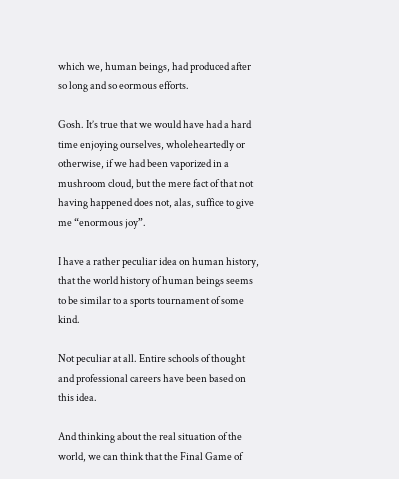which we, human beings, had produced after so long and so eormous efforts.

Gosh. It’s true that we would have had a hard time enjoying ourselves, wholeheartedly or otherwise, if we had been vaporized in a mushroom cloud, but the mere fact of that not having happened does not, alas, suffice to give me “enormous joy”.

I have a rather peculiar idea on human history, that the world history of human beings seems to be similar to a sports tournament of some kind.

Not peculiar at all. Entire schools of thought and professional careers have been based on this idea.

And thinking about the real situation of the world, we can think that the Final Game of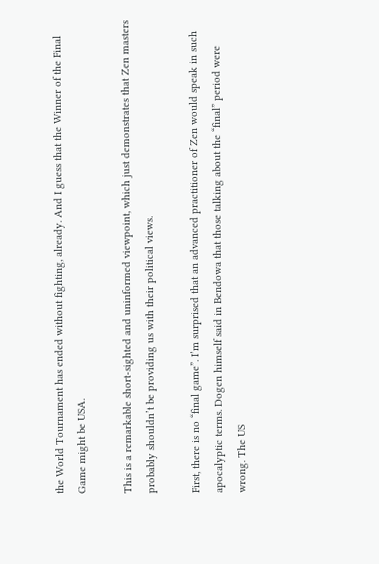the World Tournament has ended without fighting, already. And I guess that the Winner of the Final Game might be USA.

This is a remarkable short-sighted and uninformed viewpoint, which just demonstrates that Zen masters probably shouldn’t be providing us with their political views.

First, there is no “final game”. I’m surprised that an advanced practitioner of Zen would speak in such apocalyptic terms. Dogen himself said in Bendowa that those talking about the “final” period were wrong. The US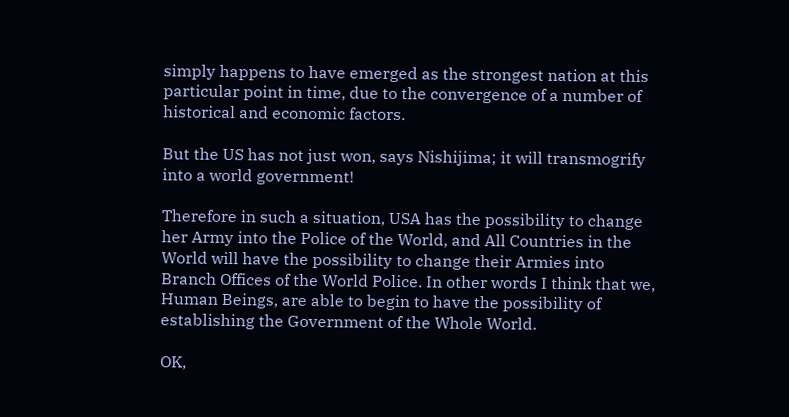simply happens to have emerged as the strongest nation at this particular point in time, due to the convergence of a number of historical and economic factors.

But the US has not just won, says Nishijima; it will transmogrify into a world government!

Therefore in such a situation, USA has the possibility to change her Army into the Police of the World, and All Countries in the World will have the possibility to change their Armies into Branch Offices of the World Police. In other words I think that we, Human Beings, are able to begin to have the possibility of establishing the Government of the Whole World.

OK,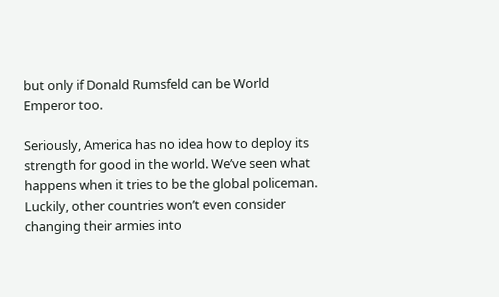but only if Donald Rumsfeld can be World Emperor too.

Seriously, America has no idea how to deploy its strength for good in the world. We’ve seen what happens when it tries to be the global policeman. Luckily, other countries won’t even consider changing their armies into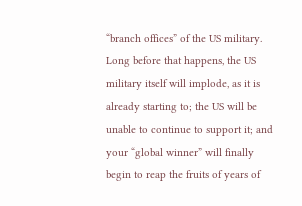“branch offices” of the US military. Long before that happens, the US military itself will implode, as it is already starting to; the US will be unable to continue to support it; and your “global winner” will finally begin to reap the fruits of years of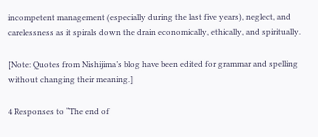incompetent management (especially during the last five years), neglect, and carelessness as it spirals down the drain economically, ethically, and spiritually.

[Note: Quotes from Nishijima’s blog have been edited for grammar and spelling without changing their meaning.]

4 Responses to “The end of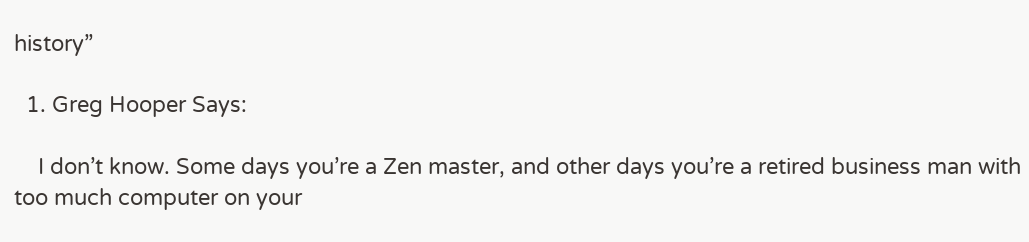history”

  1. Greg Hooper Says:

    I don’t know. Some days you’re a Zen master, and other days you’re a retired business man with too much computer on your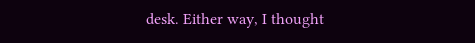desk. Either way, I thought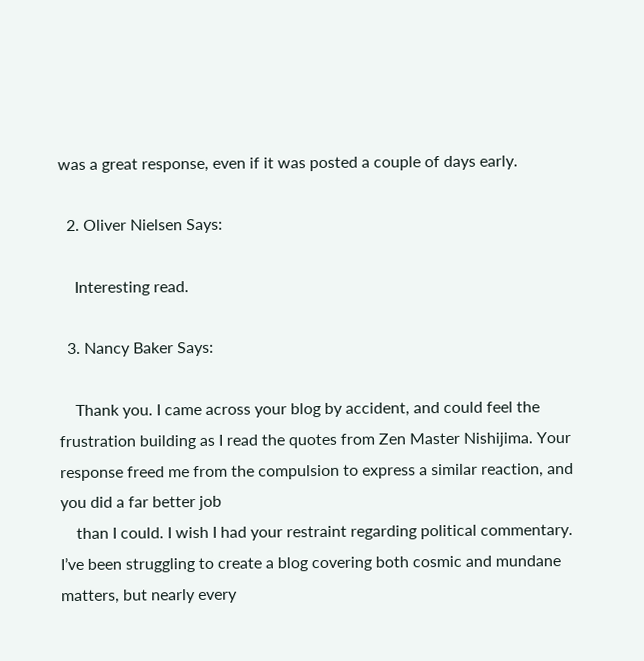was a great response, even if it was posted a couple of days early.

  2. Oliver Nielsen Says:

    Interesting read.

  3. Nancy Baker Says:

    Thank you. I came across your blog by accident, and could feel the frustration building as I read the quotes from Zen Master Nishijima. Your response freed me from the compulsion to express a similar reaction, and you did a far better job
    than I could. I wish I had your restraint regarding political commentary. I’ve been struggling to create a blog covering both cosmic and mundane matters, but nearly every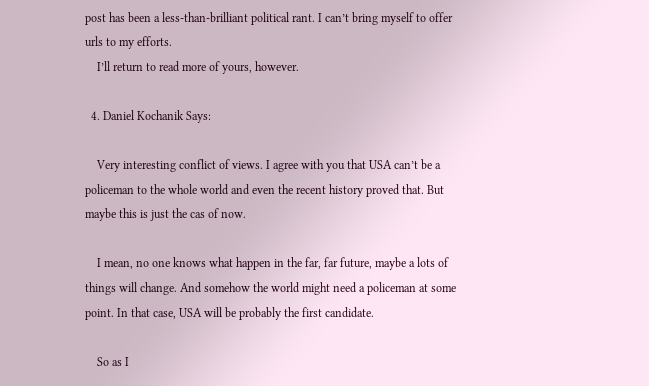post has been a less-than-brilliant political rant. I can’t bring myself to offer urls to my efforts.
    I’ll return to read more of yours, however.

  4. Daniel Kochanik Says:

    Very interesting conflict of views. I agree with you that USA can’t be a policeman to the whole world and even the recent history proved that. But maybe this is just the cas of now.

    I mean, no one knows what happen in the far, far future, maybe a lots of things will change. And somehow the world might need a policeman at some point. In that case, USA will be probably the first candidate.

    So as I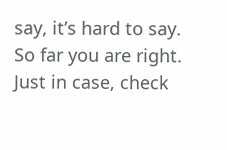say, it’s hard to say. So far you are right. Just in case, check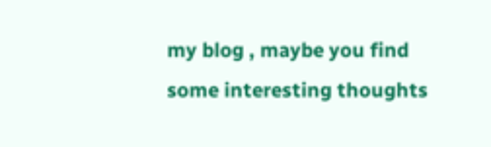my blog , maybe you find some interesting thoughts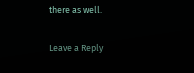there as well.

Leave a Reply